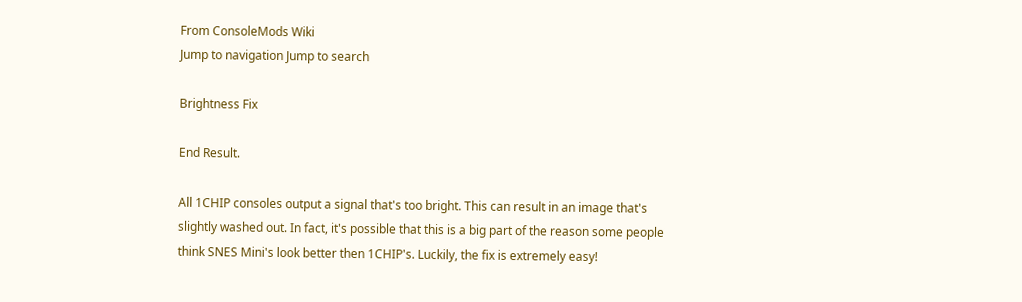From ConsoleMods Wiki
Jump to navigation Jump to search

Brightness Fix

End Result.

All 1CHIP consoles output a signal that's too bright. This can result in an image that's slightly washed out. In fact, it's possible that this is a big part of the reason some people think SNES Mini's look better then 1CHIP's. Luckily, the fix is extremely easy!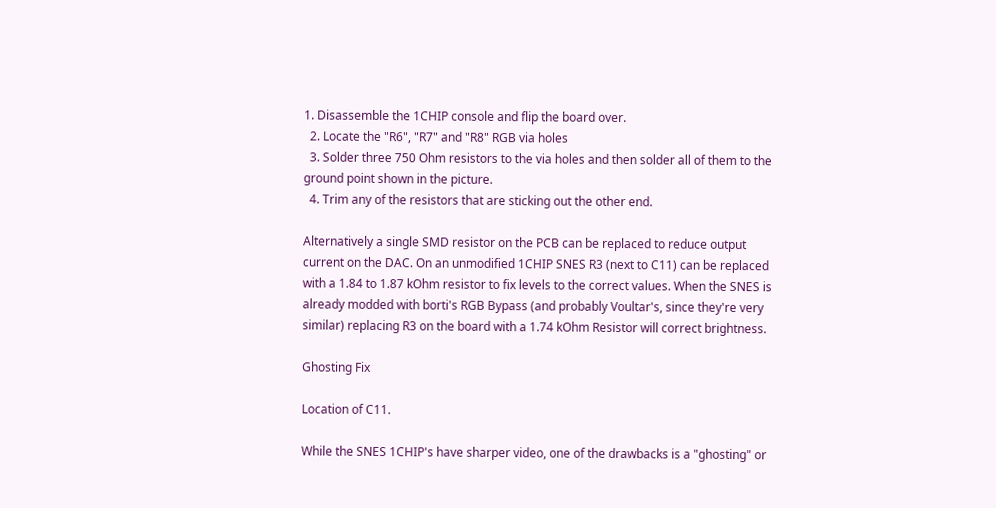1. Disassemble the 1CHIP console and flip the board over.
  2. Locate the "R6", "R7" and "R8" RGB via holes
  3. Solder three 750 Ohm resistors to the via holes and then solder all of them to the ground point shown in the picture.
  4. Trim any of the resistors that are sticking out the other end.

Alternatively a single SMD resistor on the PCB can be replaced to reduce output current on the DAC. On an unmodified 1CHIP SNES R3 (next to C11) can be replaced with a 1.84 to 1.87 kOhm resistor to fix levels to the correct values. When the SNES is already modded with borti's RGB Bypass (and probably Voultar's, since they're very similar) replacing R3 on the board with a 1.74 kOhm Resistor will correct brightness.

Ghosting Fix

Location of C11.

While the SNES 1CHIP's have sharper video, one of the drawbacks is a "ghosting" or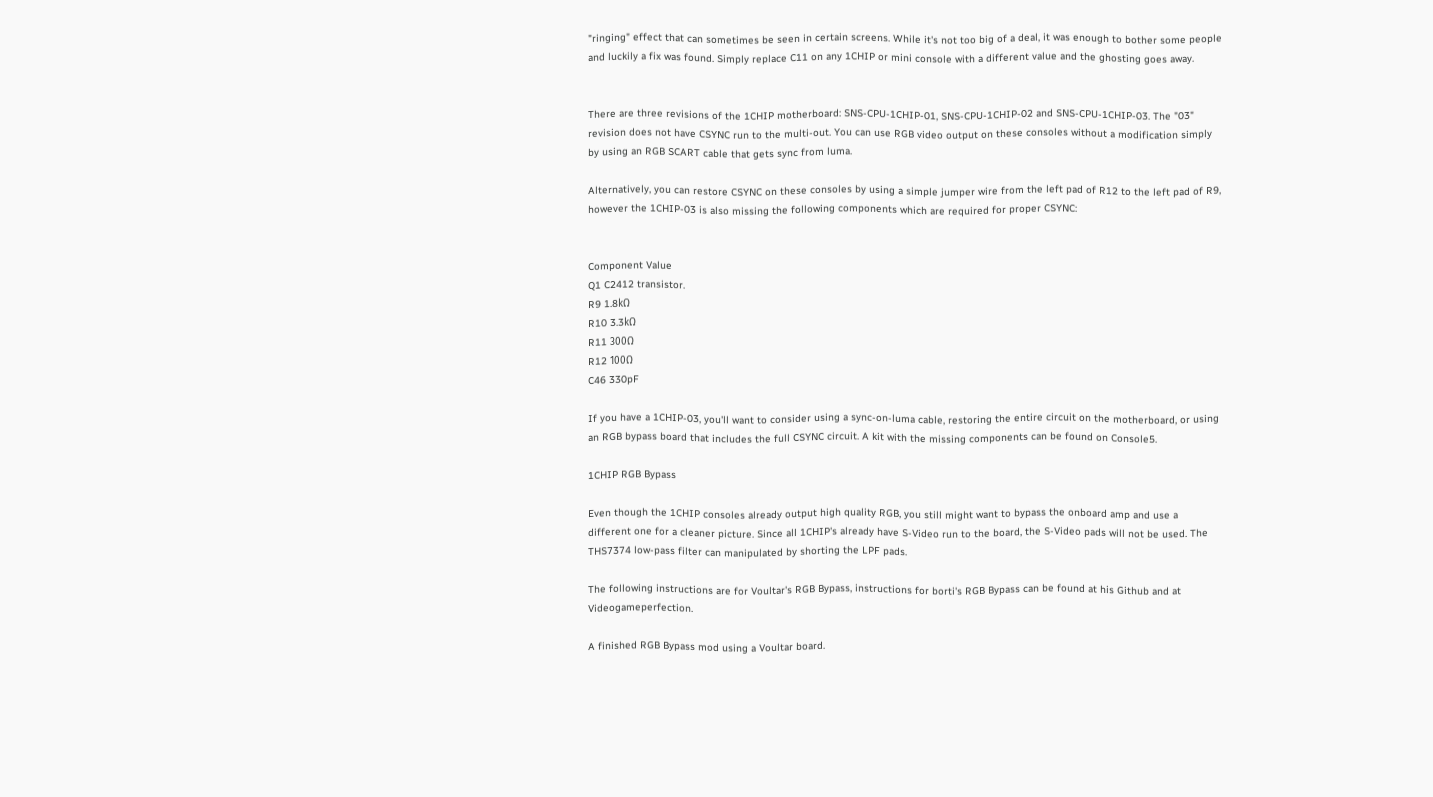"ringing" effect that can sometimes be seen in certain screens. While it's not too big of a deal, it was enough to bother some people and luckily a fix was found. Simply replace C11 on any 1CHIP or mini console with a different value and the ghosting goes away.


There are three revisions of the 1CHIP motherboard: SNS-CPU-1CHIP-01, SNS-CPU-1CHIP-02 and SNS-CPU-1CHIP-03. The "03" revision does not have CSYNC run to the multi-out. You can use RGB video output on these consoles without a modification simply by using an RGB SCART cable that gets sync from luma.

Alternatively, you can restore CSYNC on these consoles by using a simple jumper wire from the left pad of R12 to the left pad of R9, however the 1CHIP-03 is also missing the following components which are required for proper CSYNC:


Component Value
Q1 C2412 transistor.
R9 1.8kΩ
R10 3.3kΩ
R11 300Ω
R12 100Ω
C46 330pF

If you have a 1CHIP-03, you'll want to consider using a sync-on-luma cable, restoring the entire circuit on the motherboard, or using an RGB bypass board that includes the full CSYNC circuit. A kit with the missing components can be found on Console5.

1CHIP RGB Bypass

Even though the 1CHIP consoles already output high quality RGB, you still might want to bypass the onboard amp and use a different one for a cleaner picture. Since all 1CHIP's already have S-Video run to the board, the S-Video pads will not be used. The THS7374 low-pass filter can manipulated by shorting the LPF pads.

The following instructions are for Voultar's RGB Bypass, instructions for borti's RGB Bypass can be found at his Github and at Videogameperfection.

A finished RGB Bypass mod using a Voultar board.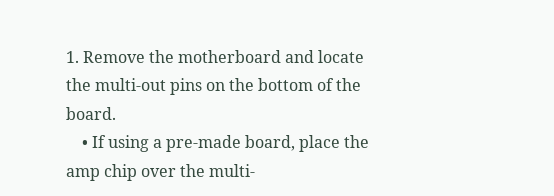1. Remove the motherboard and locate the multi-out pins on the bottom of the board.
    • If using a pre-made board, place the amp chip over the multi-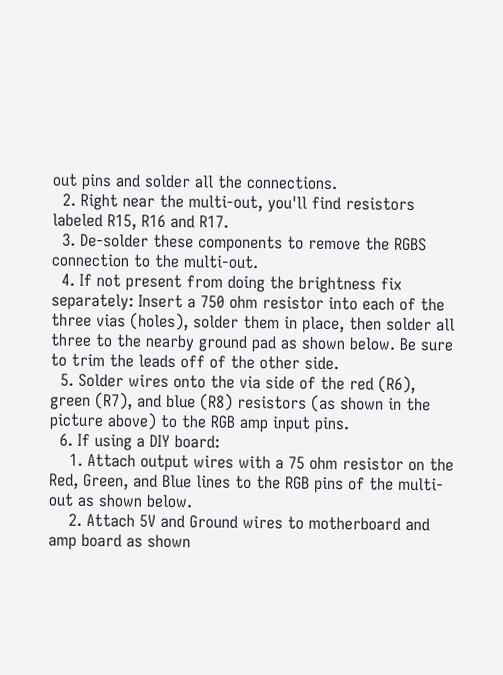out pins and solder all the connections.
  2. Right near the multi-out, you'll find resistors labeled R15, R16 and R17.
  3. De-solder these components to remove the RGBS connection to the multi-out.
  4. If not present from doing the brightness fix separately: Insert a 750 ohm resistor into each of the three vias (holes), solder them in place, then solder all three to the nearby ground pad as shown below. Be sure to trim the leads off of the other side.
  5. Solder wires onto the via side of the red (R6), green (R7), and blue (R8) resistors (as shown in the picture above) to the RGB amp input pins.
  6. If using a DIY board:
    1. Attach output wires with a 75 ohm resistor on the Red, Green, and Blue lines to the RGB pins of the multi-out as shown below.
    2. Attach 5V and Ground wires to motherboard and amp board as shown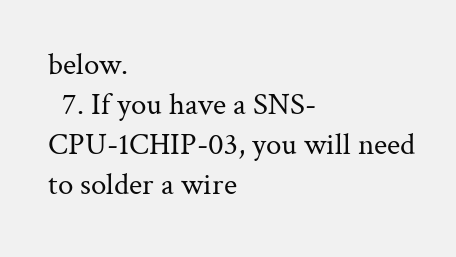below.
  7. If you have a SNS-CPU-1CHIP-03, you will need to solder a wire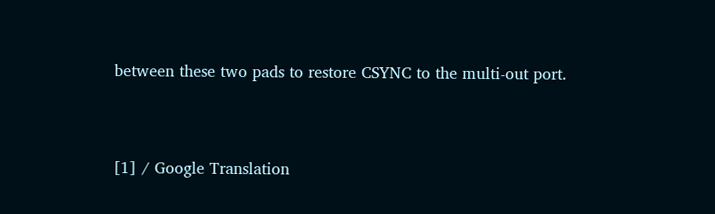between these two pads to restore CSYNC to the multi-out port.


[1] / Google Translation